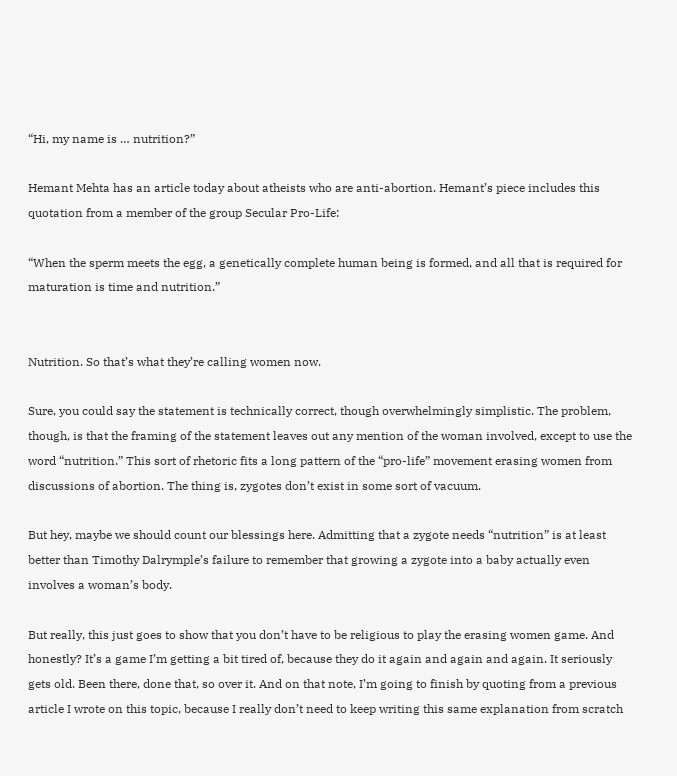“Hi, my name is … nutrition?”

Hemant Mehta has an article today about atheists who are anti-abortion. Hemant’s piece includes this quotation from a member of the group Secular Pro-Life:

“When the sperm meets the egg, a genetically complete human being is formed, and all that is required for maturation is time and nutrition.”


Nutrition. So that’s what they’re calling women now.

Sure, you could say the statement is technically correct, though overwhelmingly simplistic. The problem, though, is that the framing of the statement leaves out any mention of the woman involved, except to use the word “nutrition.” This sort of rhetoric fits a long pattern of the “pro-life” movement erasing women from discussions of abortion. The thing is, zygotes don’t exist in some sort of vacuum.

But hey, maybe we should count our blessings here. Admitting that a zygote needs “nutrition” is at least better than Timothy Dalrymple’s failure to remember that growing a zygote into a baby actually even involves a woman’s body.

But really, this just goes to show that you don’t have to be religious to play the erasing women game. And honestly? It’s a game I’m getting a bit tired of, because they do it again and again and again. It seriously gets old. Been there, done that, so over it. And on that note, I’m going to finish by quoting from a previous article I wrote on this topic, because I really don’t need to keep writing this same explanation from scratch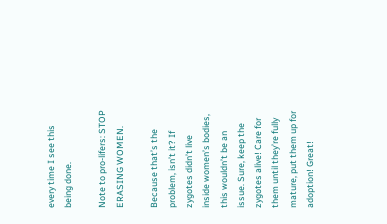every time I see this being done.

Note to pro-lifers: STOP ERASING WOMEN.

Because that’s the problem, isn’t it? If zygotes didn’t live inside women’s bodies, this wouldn’t be an issue. Sure, keep the zygotes alive! Care for them until they’re fully mature, put them up for adoption! Great!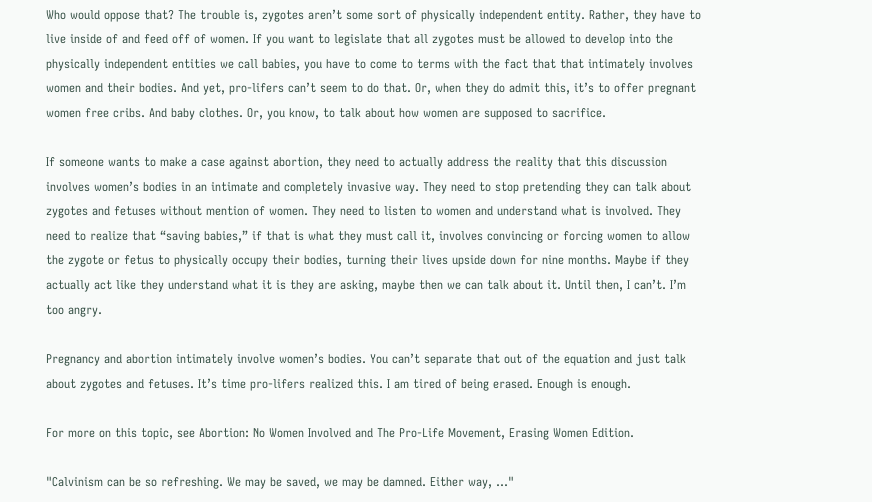Who would oppose that? The trouble is, zygotes aren’t some sort of physically independent entity. Rather, they have to live inside of and feed off of women. If you want to legislate that all zygotes must be allowed to develop into the physically independent entities we call babies, you have to come to terms with the fact that that intimately involves women and their bodies. And yet, pro-lifers can’t seem to do that. Or, when they do admit this, it’s to offer pregnant women free cribs. And baby clothes. Or, you know, to talk about how women are supposed to sacrifice.

If someone wants to make a case against abortion, they need to actually address the reality that this discussion involves women’s bodies in an intimate and completely invasive way. They need to stop pretending they can talk about zygotes and fetuses without mention of women. They need to listen to women and understand what is involved. They need to realize that “saving babies,” if that is what they must call it, involves convincing or forcing women to allow the zygote or fetus to physically occupy their bodies, turning their lives upside down for nine months. Maybe if they actually act like they understand what it is they are asking, maybe then we can talk about it. Until then, I can’t. I’m too angry.

Pregnancy and abortion intimately involve women’s bodies. You can’t separate that out of the equation and just talk about zygotes and fetuses. It’s time pro-lifers realized this. I am tired of being erased. Enough is enough.

For more on this topic, see Abortion: No Women Involved and The Pro-Life Movement, Erasing Women Edition.

"Calvinism can be so refreshing. We may be saved, we may be damned. Either way, ..."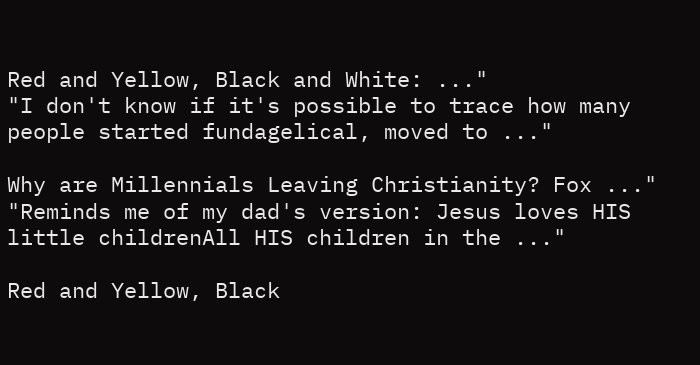Red and Yellow, Black and White: ..."
"I don't know if it's possible to trace how many people started fundagelical, moved to ..."

Why are Millennials Leaving Christianity? Fox ..."
"Reminds me of my dad's version: Jesus loves HIS little childrenAll HIS children in the ..."

Red and Yellow, Black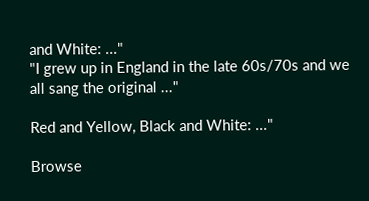and White: ..."
"I grew up in England in the late 60s/70s and we all sang the original ..."

Red and Yellow, Black and White: ..."

Browse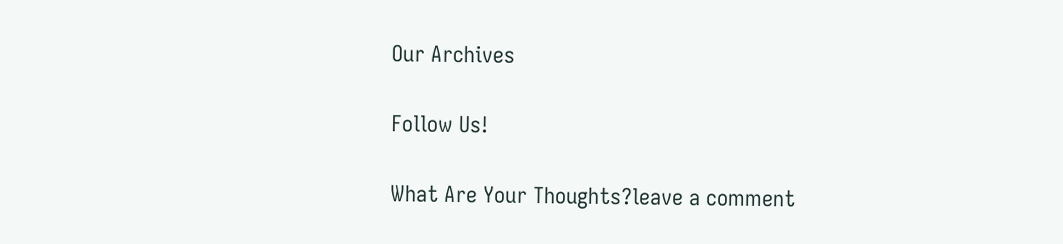Our Archives

Follow Us!

What Are Your Thoughts?leave a comment